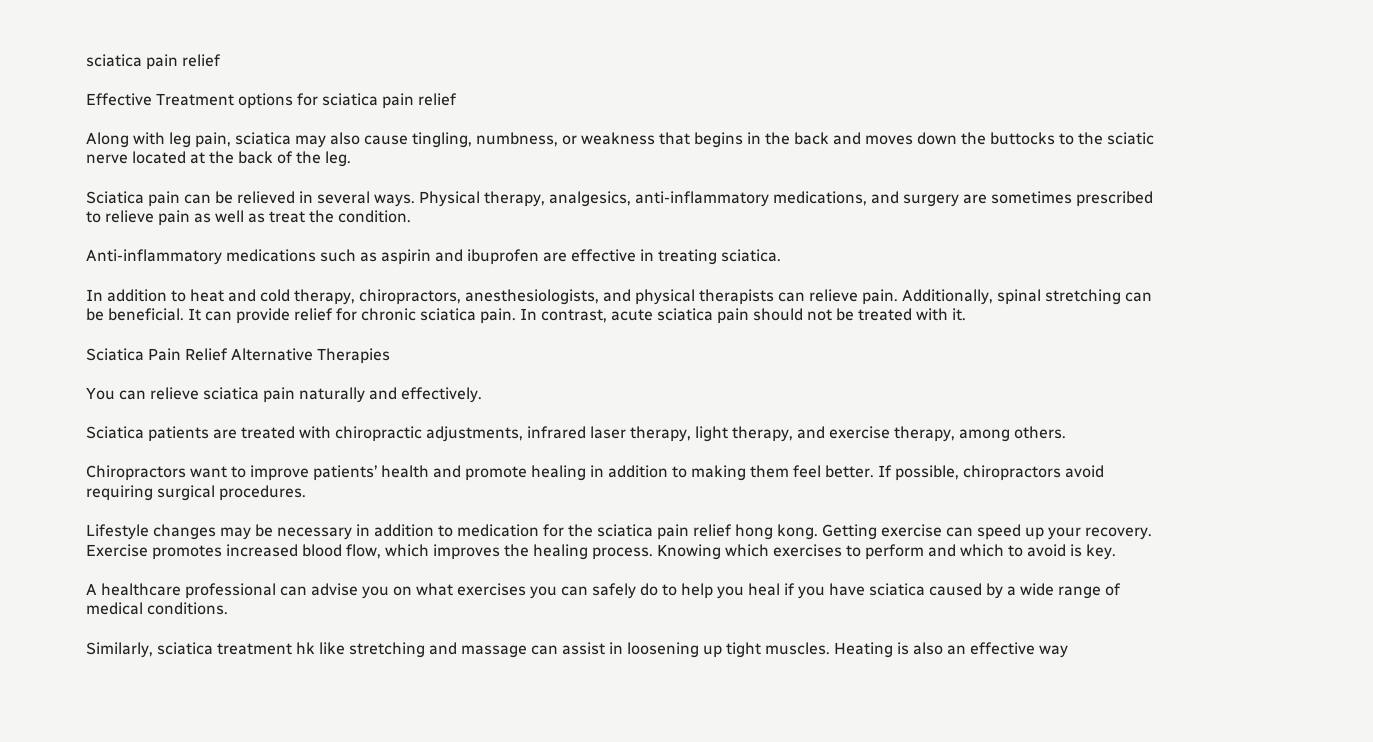sciatica pain relief

Effective Treatment options for sciatica pain relief

Along with leg pain, sciatica may also cause tingling, numbness, or weakness that begins in the back and moves down the buttocks to the sciatic nerve located at the back of the leg.

Sciatica pain can be relieved in several ways. Physical therapy, analgesics, anti-inflammatory medications, and surgery are sometimes prescribed to relieve pain as well as treat the condition.

Anti-inflammatory medications such as aspirin and ibuprofen are effective in treating sciatica.

In addition to heat and cold therapy, chiropractors, anesthesiologists, and physical therapists can relieve pain. Additionally, spinal stretching can be beneficial. It can provide relief for chronic sciatica pain. In contrast, acute sciatica pain should not be treated with it.

Sciatica Pain Relief Alternative Therapies

You can relieve sciatica pain naturally and effectively.

Sciatica patients are treated with chiropractic adjustments, infrared laser therapy, light therapy, and exercise therapy, among others.

Chiropractors want to improve patients’ health and promote healing in addition to making them feel better. If possible, chiropractors avoid requiring surgical procedures.

Lifestyle changes may be necessary in addition to medication for the sciatica pain relief hong kong. Getting exercise can speed up your recovery. Exercise promotes increased blood flow, which improves the healing process. Knowing which exercises to perform and which to avoid is key.

A healthcare professional can advise you on what exercises you can safely do to help you heal if you have sciatica caused by a wide range of medical conditions.

Similarly, sciatica treatment hk like stretching and massage can assist in loosening up tight muscles. Heating is also an effective way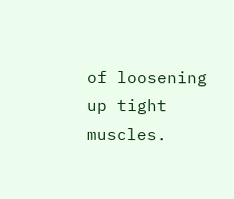of loosening up tight muscles.